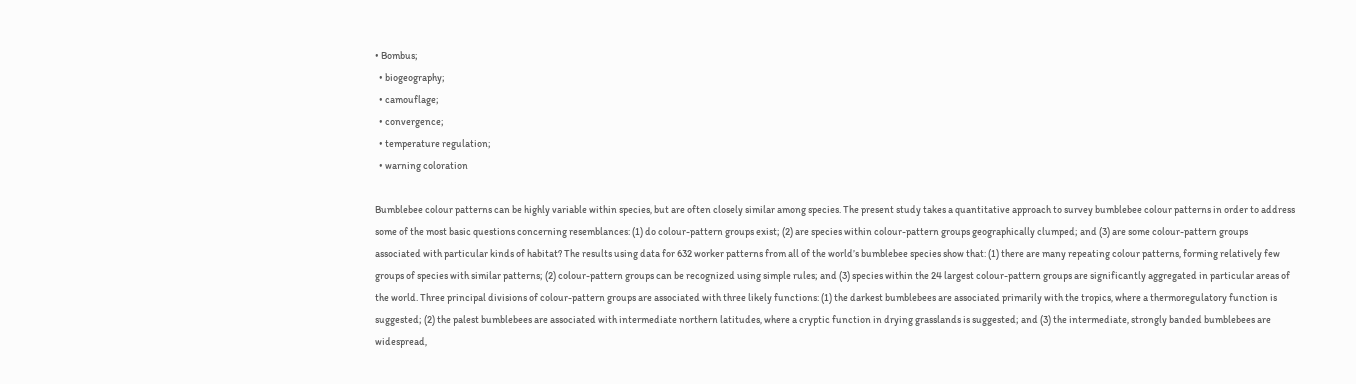• Bombus;
  • biogeography;
  • camouflage;
  • convergence;
  • temperature regulation;
  • warning coloration

Bumblebee colour patterns can be highly variable within species, but are often closely similar among species. The present study takes a quantitative approach to survey bumblebee colour patterns in order to address some of the most basic questions concerning resemblances: (1) do colour-pattern groups exist; (2) are species within colour-pattern groups geographically clumped; and (3) are some colour-pattern groups associated with particular kinds of habitat? The results using data for 632 worker patterns from all of the world’s bumblebee species show that: (1) there are many repeating colour patterns, forming relatively few groups of species with similar patterns; (2) colour-pattern groups can be recognized using simple rules; and (3) species within the 24 largest colour-pattern groups are significantly aggregated in particular areas of the world. Three principal divisions of colour-pattern groups are associated with three likely functions: (1) the darkest bumblebees are associated primarily with the tropics, where a thermoregulatory function is suggested; (2) the palest bumblebees are associated with intermediate northern latitudes, where a cryptic function in drying grasslands is suggested; and (3) the intermediate, strongly banded bumblebees are widespread,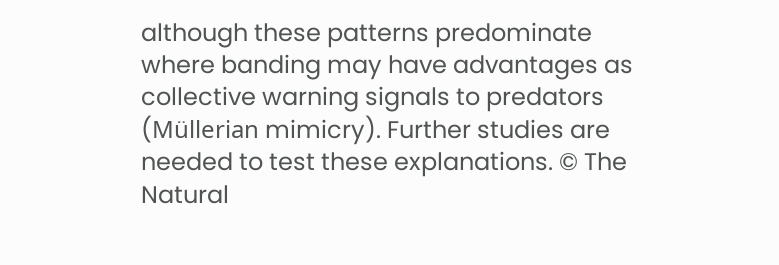although these patterns predominate where banding may have advantages as collective warning signals to predators (Müllerian mimicry). Further studies are needed to test these explanations. © The Natural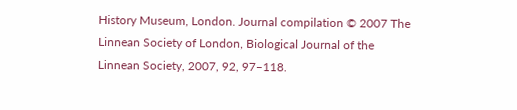History Museum, London. Journal compilation © 2007 The Linnean Society of London, Biological Journal of the Linnean Society, 2007, 92, 97–118.